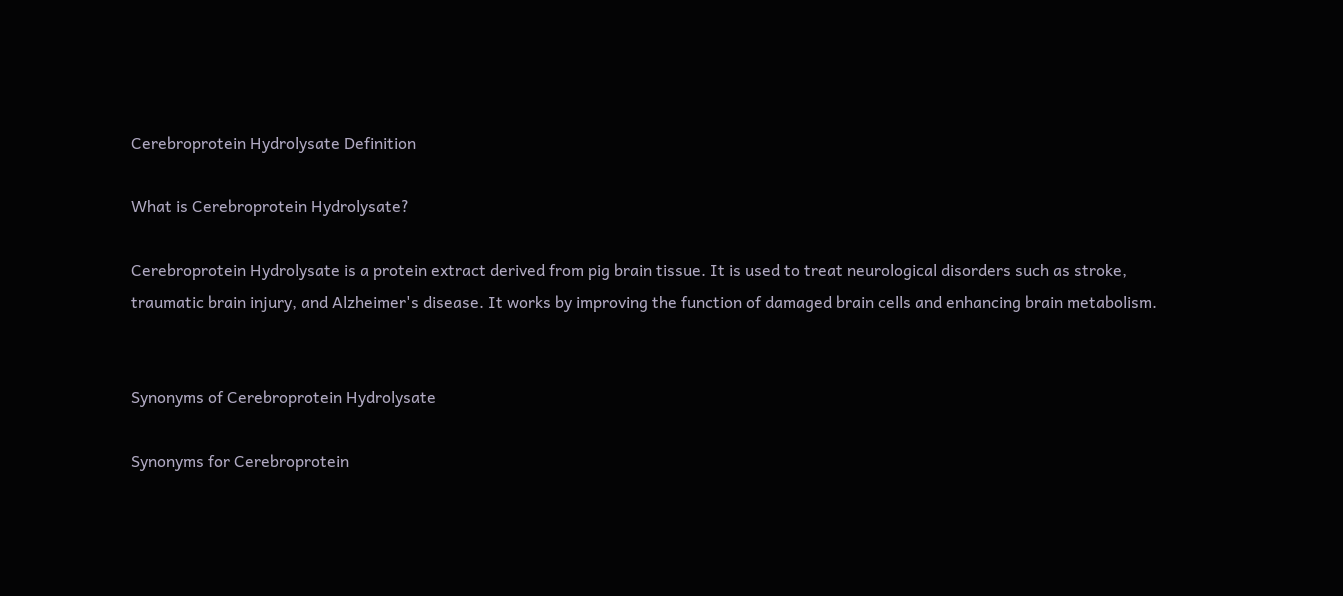Cerebroprotein Hydrolysate Definition

What is Cerebroprotein Hydrolysate?

Cerebroprotein Hydrolysate is a protein extract derived from pig brain tissue. It is used to treat neurological disorders such as stroke, traumatic brain injury, and Alzheimer's disease. It works by improving the function of damaged brain cells and enhancing brain metabolism.


Synonyms of Cerebroprotein Hydrolysate

Synonyms for Cerebroprotein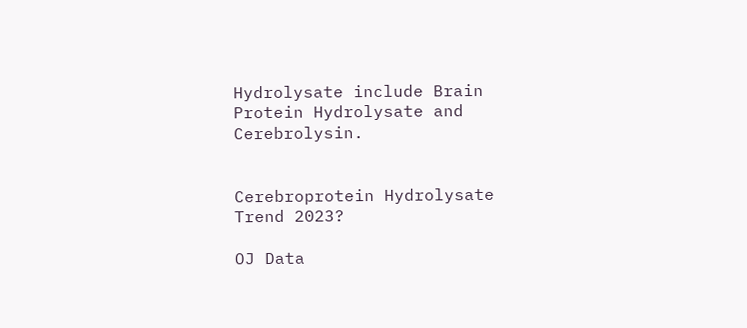Hydrolysate include Brain Protein Hydrolysate and Cerebrolysin.


Cerebroprotein Hydrolysate Trend 2023?

OJ Data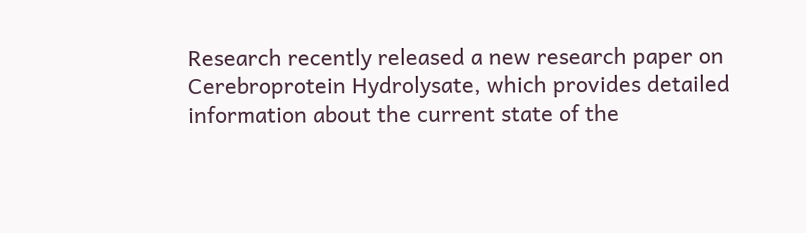Research recently released a new research paper on Cerebroprotein Hydrolysate, which provides detailed information about the current state of the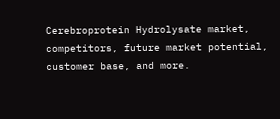Cerebroprotein Hydrolysate market, competitors, future market potential, customer base, and more.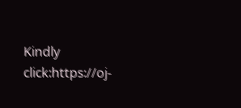Kindly click:https://oj-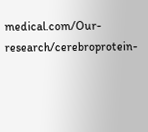medical.com/Our-research/cerebroprotein-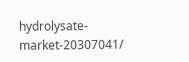hydrolysate-market-20307041/